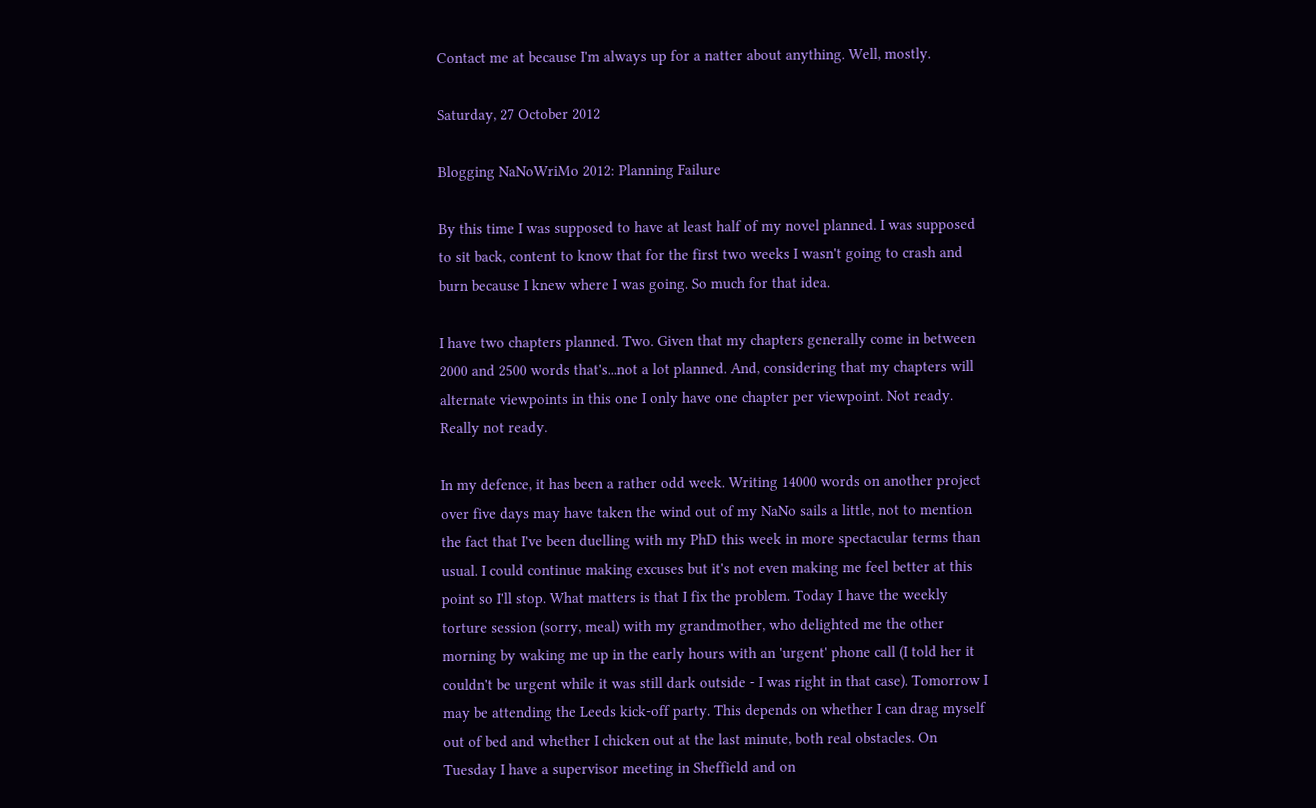Contact me at because I'm always up for a natter about anything. Well, mostly.

Saturday, 27 October 2012

Blogging NaNoWriMo 2012: Planning Failure

By this time I was supposed to have at least half of my novel planned. I was supposed to sit back, content to know that for the first two weeks I wasn't going to crash and burn because I knew where I was going. So much for that idea.

I have two chapters planned. Two. Given that my chapters generally come in between 2000 and 2500 words that's...not a lot planned. And, considering that my chapters will alternate viewpoints in this one I only have one chapter per viewpoint. Not ready. Really not ready.

In my defence, it has been a rather odd week. Writing 14000 words on another project over five days may have taken the wind out of my NaNo sails a little, not to mention the fact that I've been duelling with my PhD this week in more spectacular terms than usual. I could continue making excuses but it's not even making me feel better at this point so I'll stop. What matters is that I fix the problem. Today I have the weekly torture session (sorry, meal) with my grandmother, who delighted me the other morning by waking me up in the early hours with an 'urgent' phone call (I told her it couldn't be urgent while it was still dark outside - I was right in that case). Tomorrow I may be attending the Leeds kick-off party. This depends on whether I can drag myself out of bed and whether I chicken out at the last minute, both real obstacles. On Tuesday I have a supervisor meeting in Sheffield and on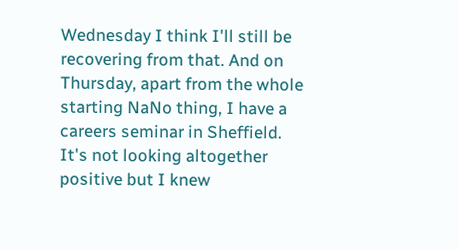Wednesday I think I'll still be recovering from that. And on Thursday, apart from the whole starting NaNo thing, I have a careers seminar in Sheffield. It's not looking altogether positive but I knew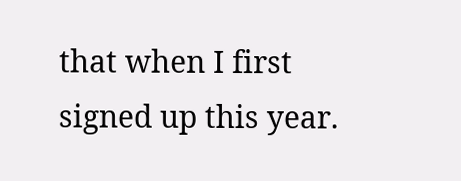that when I first signed up this year.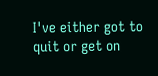I've either got to quit or get on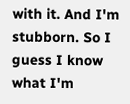with it. And I'm stubborn. So I guess I know what I'm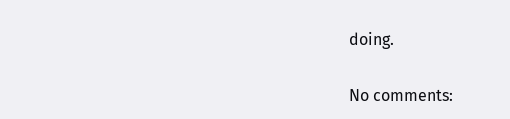doing.

No comments: